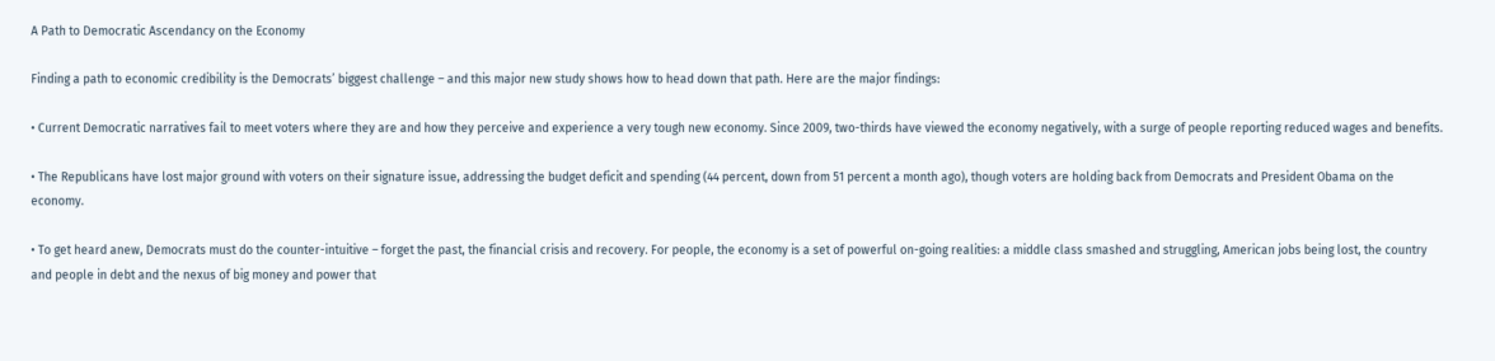A Path to Democratic Ascendancy on the Economy

Finding a path to economic credibility is the Democrats’ biggest challenge – and this major new study shows how to head down that path. Here are the major findings:

• Current Democratic narratives fail to meet voters where they are and how they perceive and experience a very tough new economy. Since 2009, two-thirds have viewed the economy negatively, with a surge of people reporting reduced wages and benefits.

• The Republicans have lost major ground with voters on their signature issue, addressing the budget deficit and spending (44 percent, down from 51 percent a month ago), though voters are holding back from Democrats and President Obama on the economy.

• To get heard anew, Democrats must do the counter-intuitive – forget the past, the financial crisis and recovery. For people, the economy is a set of powerful on-going realities: a middle class smashed and struggling, American jobs being lost, the country and people in debt and the nexus of big money and power that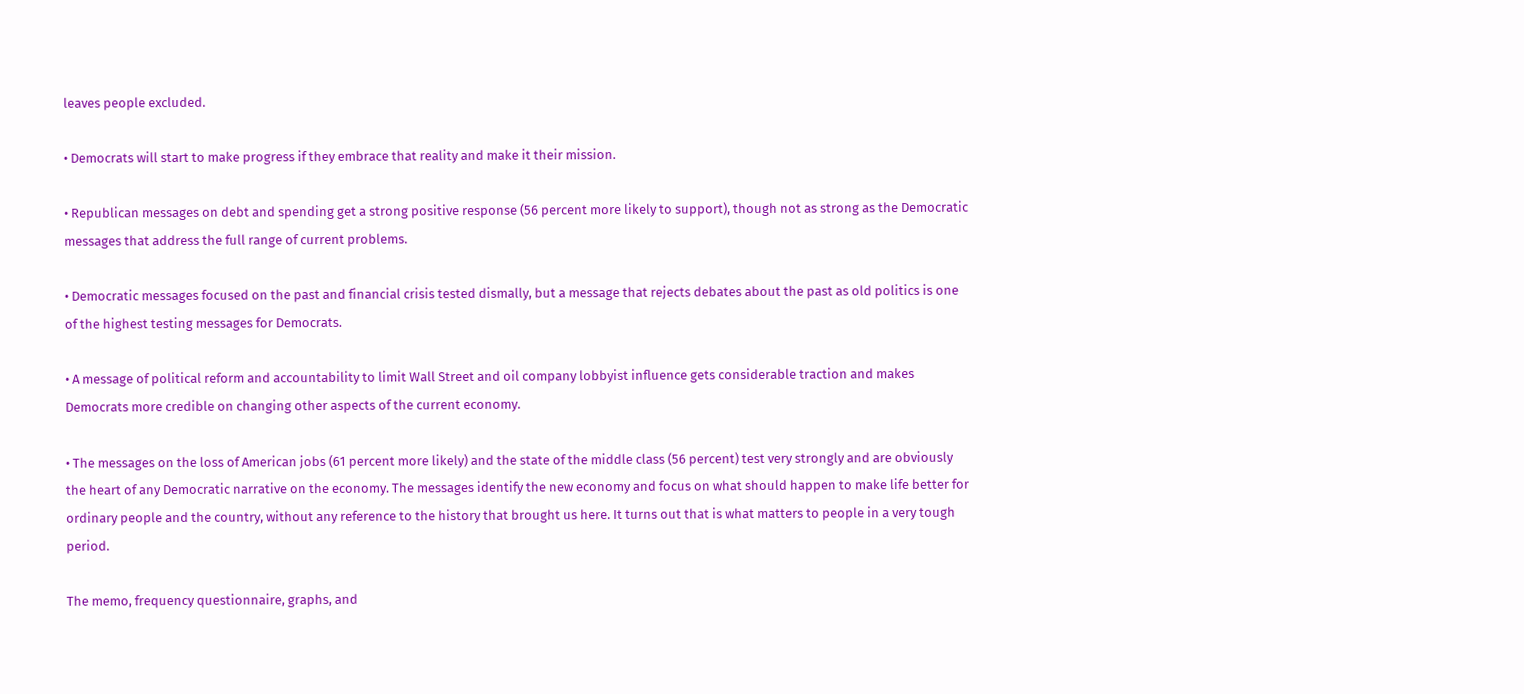leaves people excluded.

• Democrats will start to make progress if they embrace that reality and make it their mission.

• Republican messages on debt and spending get a strong positive response (56 percent more likely to support), though not as strong as the Democratic messages that address the full range of current problems.

• Democratic messages focused on the past and financial crisis tested dismally, but a message that rejects debates about the past as old politics is one of the highest testing messages for Democrats.

• A message of political reform and accountability to limit Wall Street and oil company lobbyist influence gets considerable traction and makes Democrats more credible on changing other aspects of the current economy.

• The messages on the loss of American jobs (61 percent more likely) and the state of the middle class (56 percent) test very strongly and are obviously the heart of any Democratic narrative on the economy. The messages identify the new economy and focus on what should happen to make life better for ordinary people and the country, without any reference to the history that brought us here. It turns out that is what matters to people in a very tough period.

The memo, frequency questionnaire, graphs, and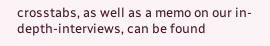crosstabs, as well as a memo on our in-depth-interviews, can be found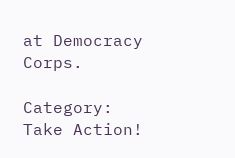at Democracy Corps.

Category: Take Action!